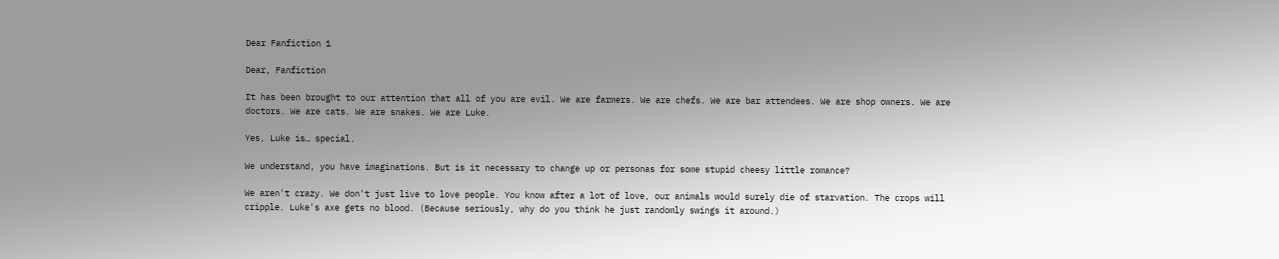Dear Fanfiction 1

Dear, Fanfiction

It has been brought to our attention that all of you are evil. We are farmers. We are chefs. We are bar attendees. We are shop owners. We are doctors. We are cats. We are snakes. We are Luke.

Yes, Luke is… special.

We understand, you have imaginations. But is it necessary to change up or personas for some stupid cheesy little romance?

We aren't crazy. We don't just live to love people. You know after a lot of love, our animals would surely die of starvation. The crops will cripple. Luke's axe gets no blood. (Because seriously, why do you think he just randomly swings it around.)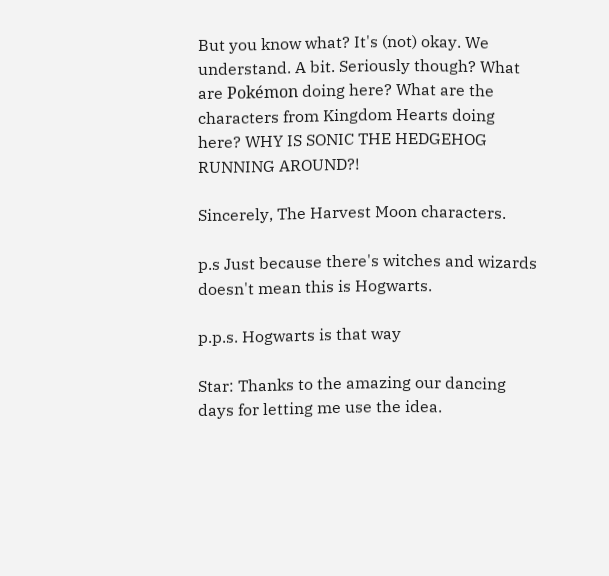But you know what? It's (not) okay. We understand. A bit. Seriously though? What are Pokémon doing here? What are the characters from Kingdom Hearts doing here? WHY IS SONIC THE HEDGEHOG RUNNING AROUND?!

Sincerely, The Harvest Moon characters.

p.s Just because there's witches and wizards doesn't mean this is Hogwarts.

p.p.s. Hogwarts is that way

Star: Thanks to the amazing our dancing days for letting me use the idea.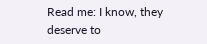Read me: I know, they deserve to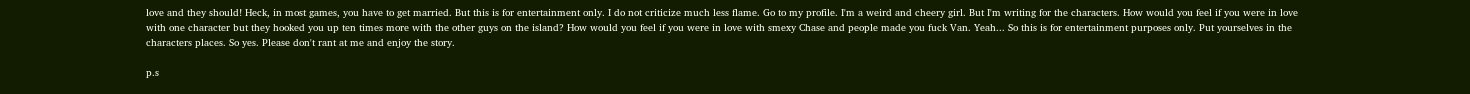love and they should! Heck, in most games, you have to get married. But this is for entertainment only. I do not criticize much less flame. Go to my profile. I'm a weird and cheery girl. But I'm writing for the characters. How would you feel if you were in love with one character but they hooked you up ten times more with the other guys on the island? How would you feel if you were in love with smexy Chase and people made you fuck Van. Yeah... So this is for entertainment purposes only. Put yourselves in the characters places. So yes. Please don't rant at me and enjoy the story.

p.s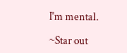I'm mental.

~Star out